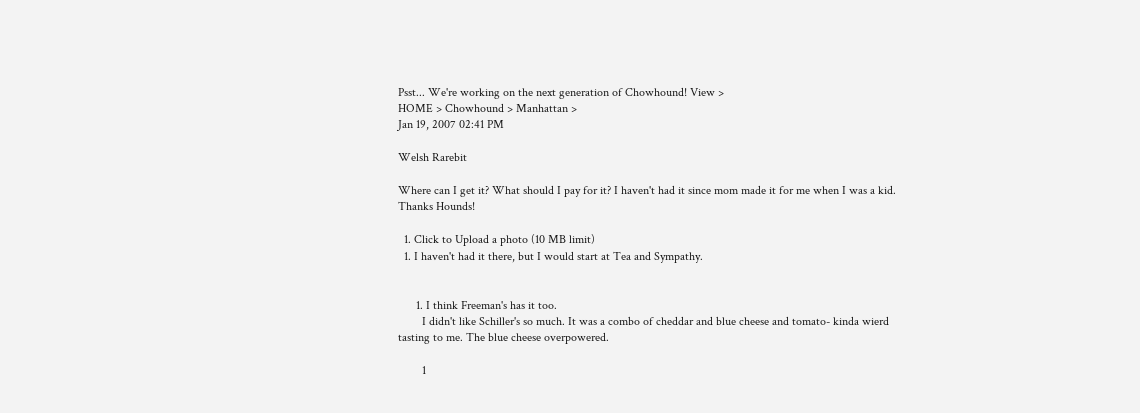Psst... We're working on the next generation of Chowhound! View >
HOME > Chowhound > Manhattan >
Jan 19, 2007 02:41 PM

Welsh Rarebit

Where can I get it? What should I pay for it? I haven't had it since mom made it for me when I was a kid. Thanks Hounds!

  1. Click to Upload a photo (10 MB limit)
  1. I haven't had it there, but I would start at Tea and Sympathy.


      1. I think Freeman's has it too.
        I didn't like Schiller's so much. It was a combo of cheddar and blue cheese and tomato- kinda wierd tasting to me. The blue cheese overpowered.

        1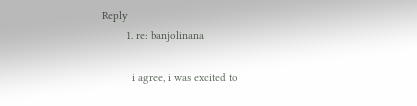Reply
        1. re: banjolinana

          i agree, i was excited to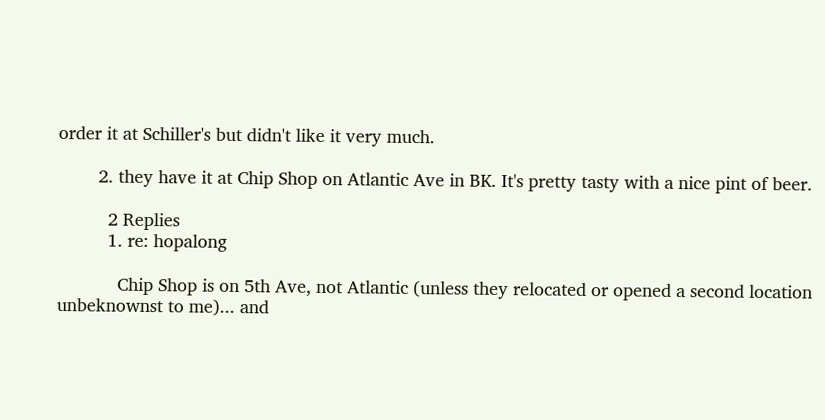order it at Schiller's but didn't like it very much.

        2. they have it at Chip Shop on Atlantic Ave in BK. It's pretty tasty with a nice pint of beer.

          2 Replies
          1. re: hopalong

            Chip Shop is on 5th Ave, not Atlantic (unless they relocated or opened a second location unbeknownst to me)... and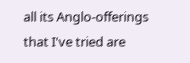all its Anglo-offerings that I've tried are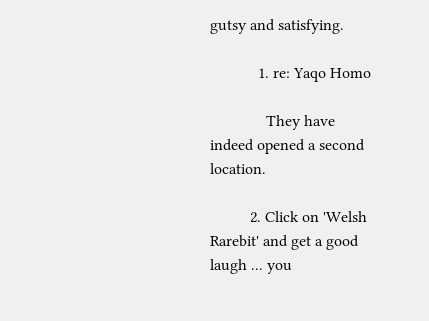gutsy and satisfying.

            1. re: Yaqo Homo

              They have indeed opened a second location.

          2. Click on 'Welsh Rarebit' and get a good laugh ... you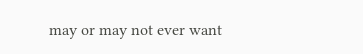may or may not ever want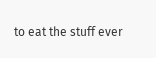to eat the stuff ever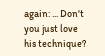again: ... Don't you just love his technique?